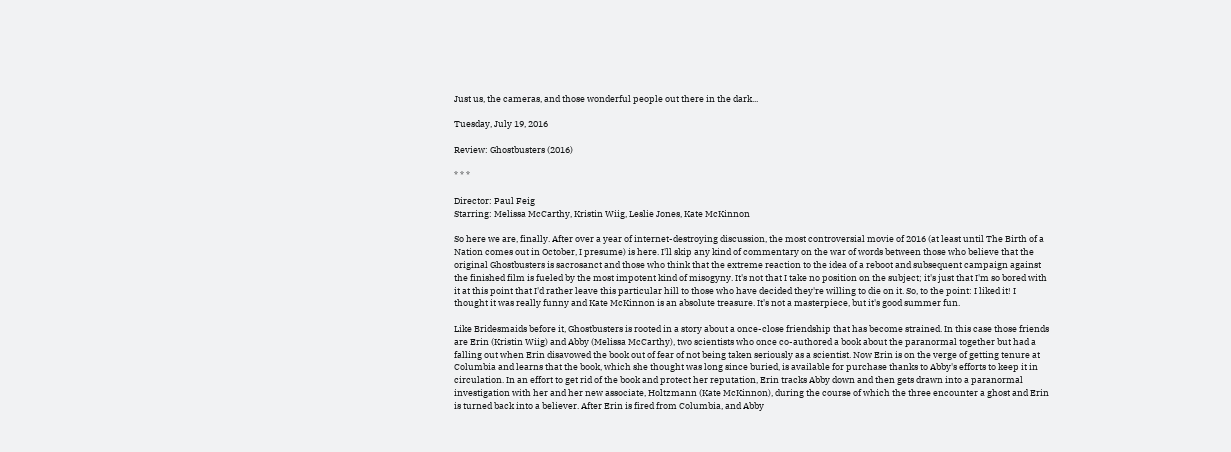Just us, the cameras, and those wonderful people out there in the dark...

Tuesday, July 19, 2016

Review: Ghostbusters (2016)

* * *

Director: Paul Feig
Starring: Melissa McCarthy, Kristin Wiig, Leslie Jones, Kate McKinnon

So here we are, finally. After over a year of internet-destroying discussion, the most controversial movie of 2016 (at least until The Birth of a Nation comes out in October, I presume) is here. I'll skip any kind of commentary on the war of words between those who believe that the original Ghostbusters is sacrosanct and those who think that the extreme reaction to the idea of a reboot and subsequent campaign against the finished film is fueled by the most impotent kind of misogyny. It's not that I take no position on the subject; it's just that I'm so bored with it at this point that I'd rather leave this particular hill to those who have decided they're willing to die on it. So, to the point: I liked it! I thought it was really funny and Kate McKinnon is an absolute treasure. It's not a masterpiece, but it's good summer fun.

Like Bridesmaids before it, Ghostbusters is rooted in a story about a once-close friendship that has become strained. In this case those friends are Erin (Kristin Wiig) and Abby (Melissa McCarthy), two scientists who once co-authored a book about the paranormal together but had a falling out when Erin disavowed the book out of fear of not being taken seriously as a scientist. Now Erin is on the verge of getting tenure at Columbia and learns that the book, which she thought was long since buried, is available for purchase thanks to Abby's efforts to keep it in circulation. In an effort to get rid of the book and protect her reputation, Erin tracks Abby down and then gets drawn into a paranormal investigation with her and her new associate, Holtzmann (Kate McKinnon), during the course of which the three encounter a ghost and Erin is turned back into a believer. After Erin is fired from Columbia, and Abby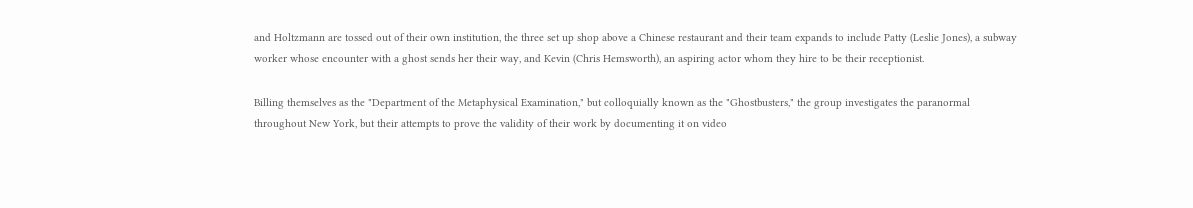and Holtzmann are tossed out of their own institution, the three set up shop above a Chinese restaurant and their team expands to include Patty (Leslie Jones), a subway worker whose encounter with a ghost sends her their way, and Kevin (Chris Hemsworth), an aspiring actor whom they hire to be their receptionist.

Billing themselves as the "Department of the Metaphysical Examination," but colloquially known as the "Ghostbusters," the group investigates the paranormal throughout New York, but their attempts to prove the validity of their work by documenting it on video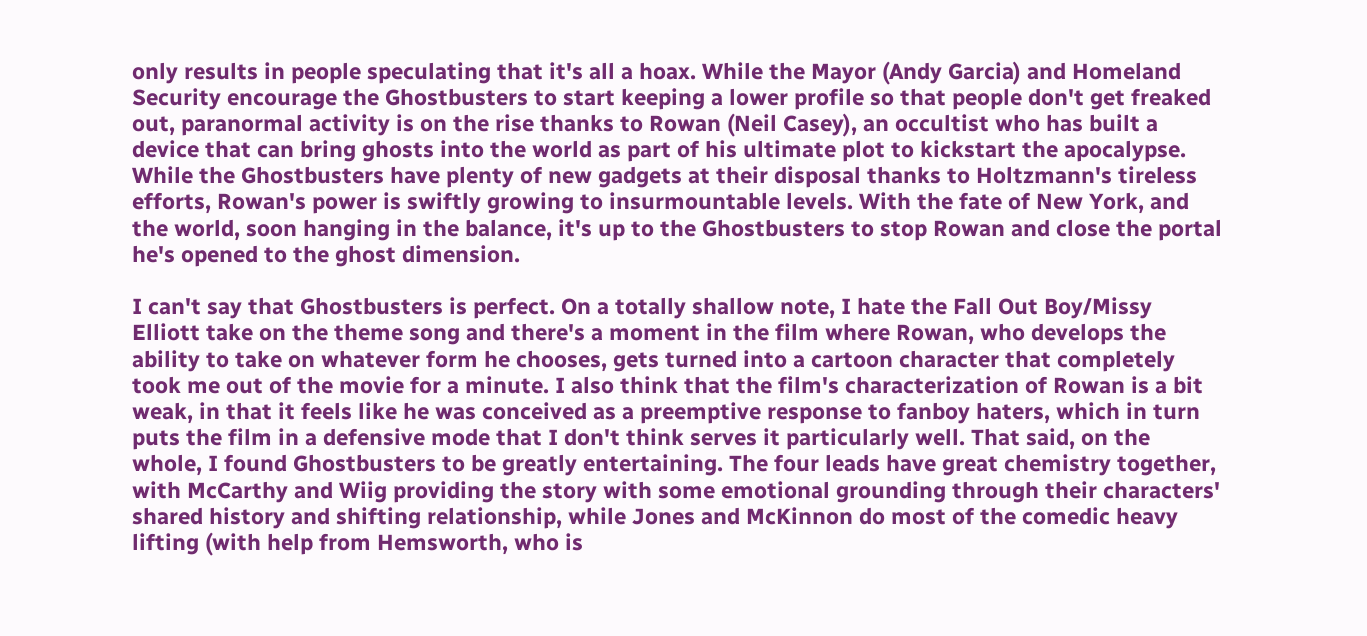only results in people speculating that it's all a hoax. While the Mayor (Andy Garcia) and Homeland Security encourage the Ghostbusters to start keeping a lower profile so that people don't get freaked out, paranormal activity is on the rise thanks to Rowan (Neil Casey), an occultist who has built a device that can bring ghosts into the world as part of his ultimate plot to kickstart the apocalypse. While the Ghostbusters have plenty of new gadgets at their disposal thanks to Holtzmann's tireless efforts, Rowan's power is swiftly growing to insurmountable levels. With the fate of New York, and the world, soon hanging in the balance, it's up to the Ghostbusters to stop Rowan and close the portal he's opened to the ghost dimension.

I can't say that Ghostbusters is perfect. On a totally shallow note, I hate the Fall Out Boy/Missy Elliott take on the theme song and there's a moment in the film where Rowan, who develops the ability to take on whatever form he chooses, gets turned into a cartoon character that completely took me out of the movie for a minute. I also think that the film's characterization of Rowan is a bit weak, in that it feels like he was conceived as a preemptive response to fanboy haters, which in turn puts the film in a defensive mode that I don't think serves it particularly well. That said, on the whole, I found Ghostbusters to be greatly entertaining. The four leads have great chemistry together, with McCarthy and Wiig providing the story with some emotional grounding through their characters' shared history and shifting relationship, while Jones and McKinnon do most of the comedic heavy lifting (with help from Hemsworth, who is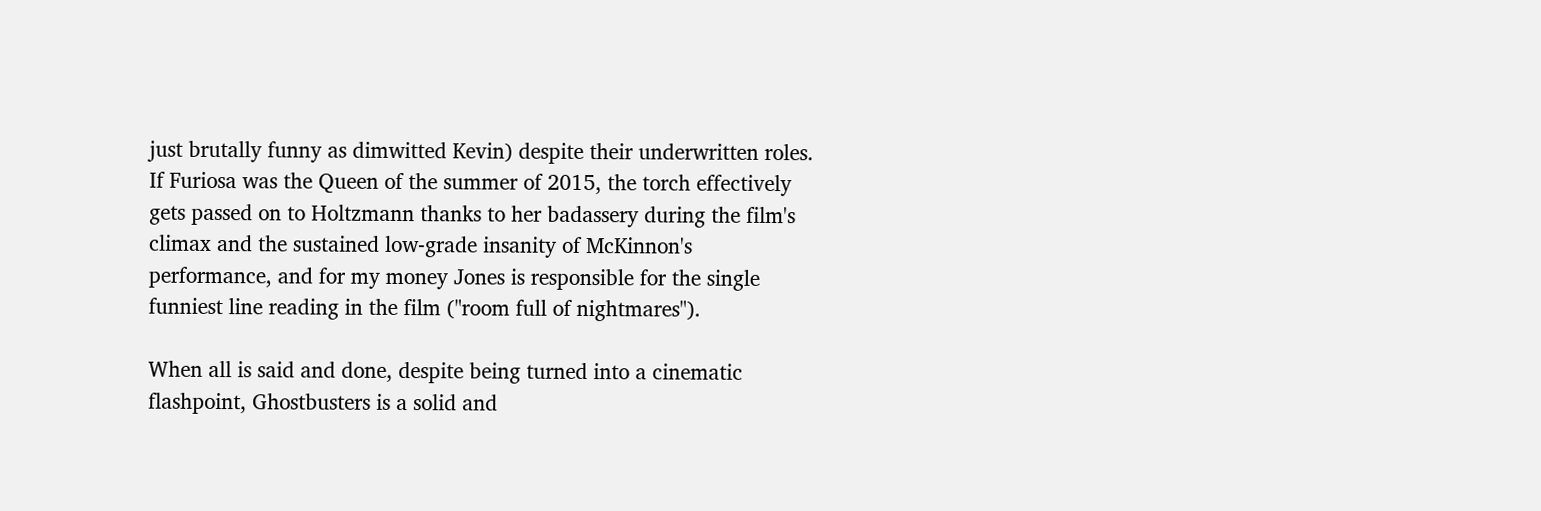just brutally funny as dimwitted Kevin) despite their underwritten roles. If Furiosa was the Queen of the summer of 2015, the torch effectively gets passed on to Holtzmann thanks to her badassery during the film's climax and the sustained low-grade insanity of McKinnon's performance, and for my money Jones is responsible for the single funniest line reading in the film ("room full of nightmares").

When all is said and done, despite being turned into a cinematic flashpoint, Ghostbusters is a solid and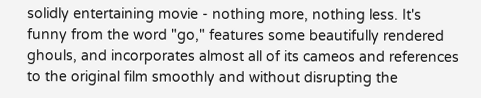solidly entertaining movie - nothing more, nothing less. It's funny from the word "go," features some beautifully rendered ghouls, and incorporates almost all of its cameos and references to the original film smoothly and without disrupting the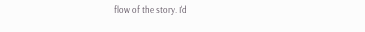flow of the story. I'd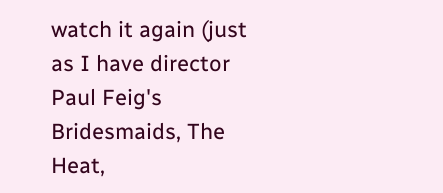watch it again (just as I have director Paul Feig's Bridesmaids, The Heat,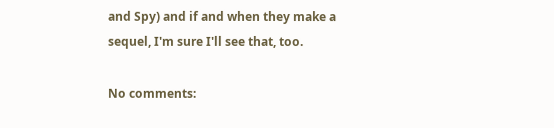and Spy) and if and when they make a sequel, I'm sure I'll see that, too.

No comments: